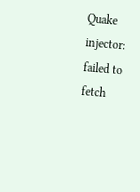Quake injector: failed to fetch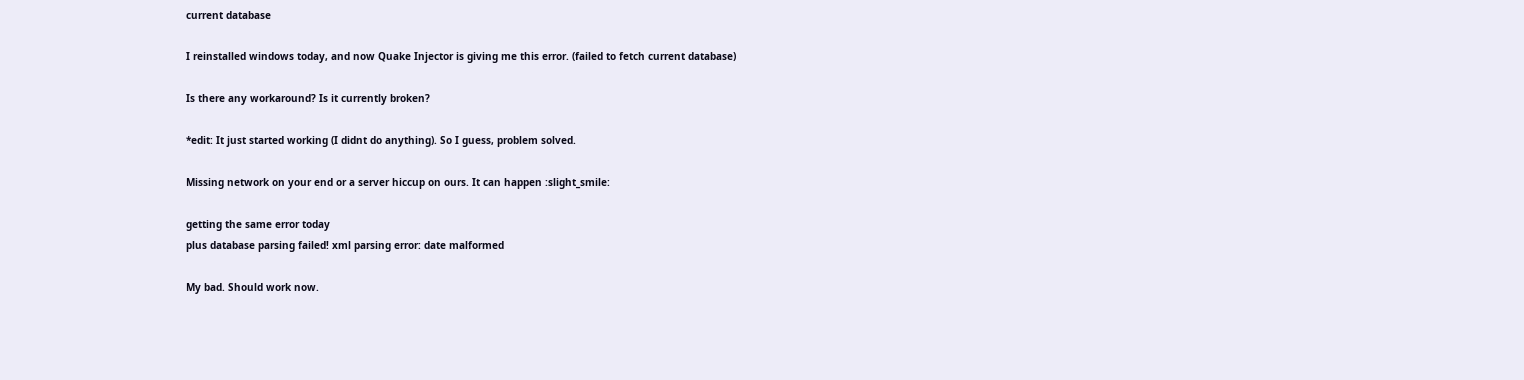current database

I reinstalled windows today, and now Quake Injector is giving me this error. (failed to fetch current database)

Is there any workaround? Is it currently broken?

*edit: It just started working (I didnt do anything). So I guess, problem solved.

Missing network on your end or a server hiccup on ours. It can happen :slight_smile:

getting the same error today
plus database parsing failed! xml parsing error: date malformed

My bad. Should work now.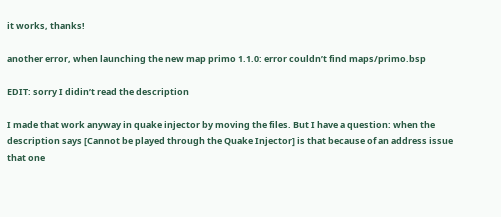it works, thanks!

another error, when launching the new map primo 1.1.0: error couldn’t find maps/primo.bsp

EDIT: sorry I didin’t read the description

I made that work anyway in quake injector by moving the files. But I have a question: when the description says [Cannot be played through the Quake Injector] is that because of an address issue that one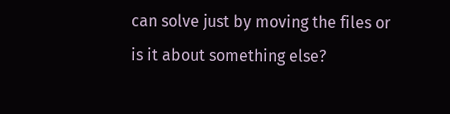can solve just by moving the files or is it about something else?